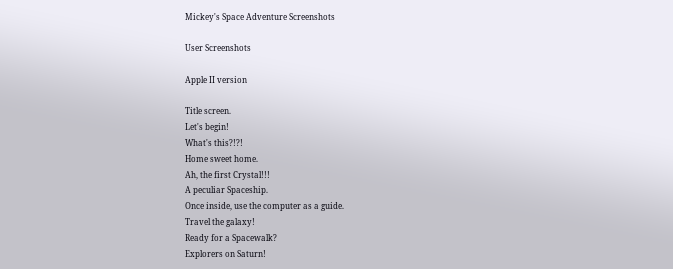Mickey's Space Adventure Screenshots

User Screenshots

Apple II version

Title screen.
Let's begin!
What's this?!?!
Home sweet home.
Ah, the first Crystal!!!
A peculiar Spaceship.
Once inside, use the computer as a guide.
Travel the galaxy!
Ready for a Spacewalk?
Explorers on Saturn!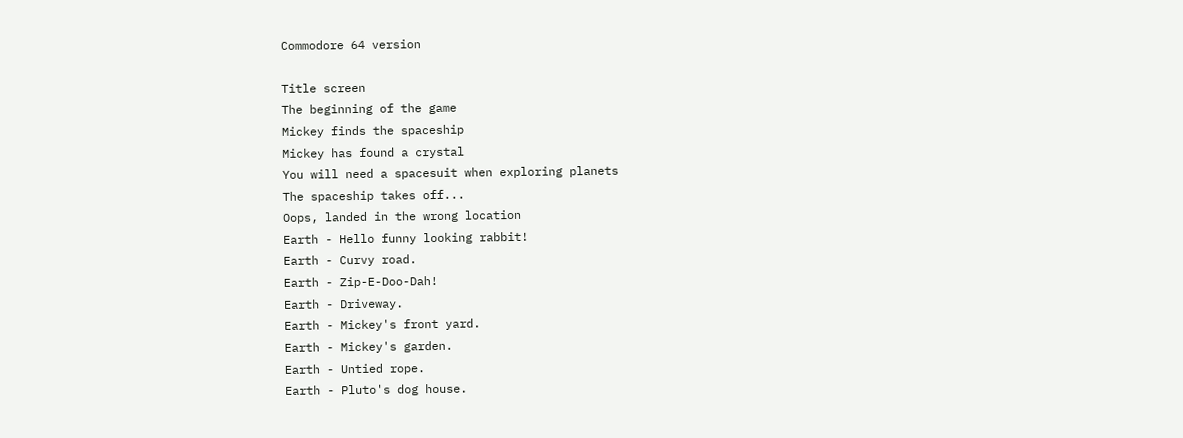Commodore 64 version

Title screen
The beginning of the game
Mickey finds the spaceship
Mickey has found a crystal
You will need a spacesuit when exploring planets
The spaceship takes off...
Oops, landed in the wrong location
Earth - Hello funny looking rabbit!
Earth - Curvy road.
Earth - Zip-E-Doo-Dah!
Earth - Driveway.
Earth - Mickey's front yard.
Earth - Mickey's garden.
Earth - Untied rope.
Earth - Pluto's dog house.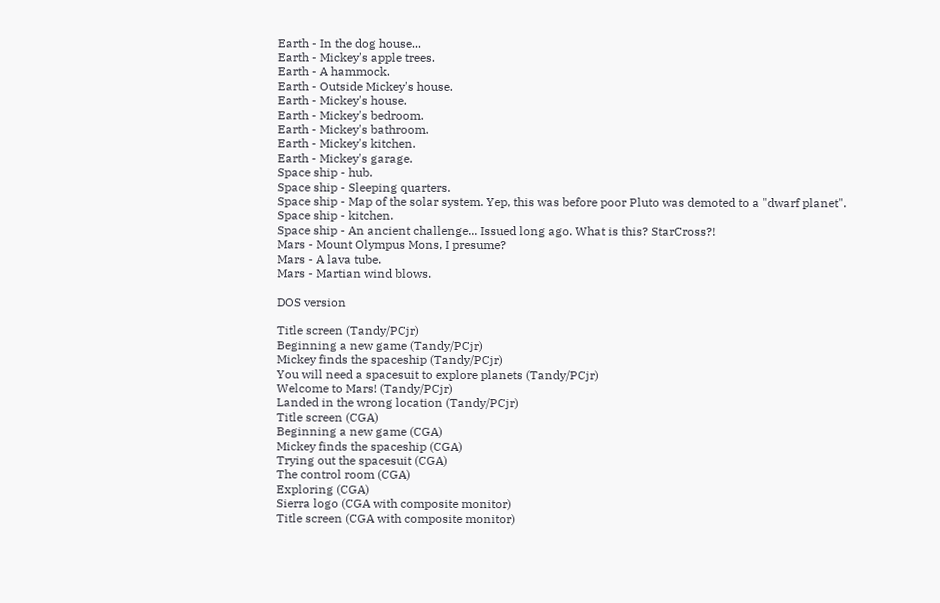Earth - In the dog house...
Earth - Mickey's apple trees.
Earth - A hammock.
Earth - Outside Mickey's house.
Earth - Mickey's house.
Earth - Mickey's bedroom.
Earth - Mickey's bathroom.
Earth - Mickey's kitchen.
Earth - Mickey's garage.
Space ship - hub.
Space ship - Sleeping quarters.
Space ship - Map of the solar system. Yep, this was before poor Pluto was demoted to a "dwarf planet".
Space ship - kitchen.
Space ship - An ancient challenge... Issued long ago. What is this? StarCross?!
Mars - Mount Olympus Mons, I presume?
Mars - A lava tube.
Mars - Martian wind blows.

DOS version

Title screen (Tandy/PCjr)
Beginning a new game (Tandy/PCjr)
Mickey finds the spaceship (Tandy/PCjr)
You will need a spacesuit to explore planets (Tandy/PCjr)
Welcome to Mars! (Tandy/PCjr)
Landed in the wrong location (Tandy/PCjr)
Title screen (CGA)
Beginning a new game (CGA)
Mickey finds the spaceship (CGA)
Trying out the spacesuit (CGA)
The control room (CGA)
Exploring (CGA)
Sierra logo (CGA with composite monitor)
Title screen (CGA with composite monitor)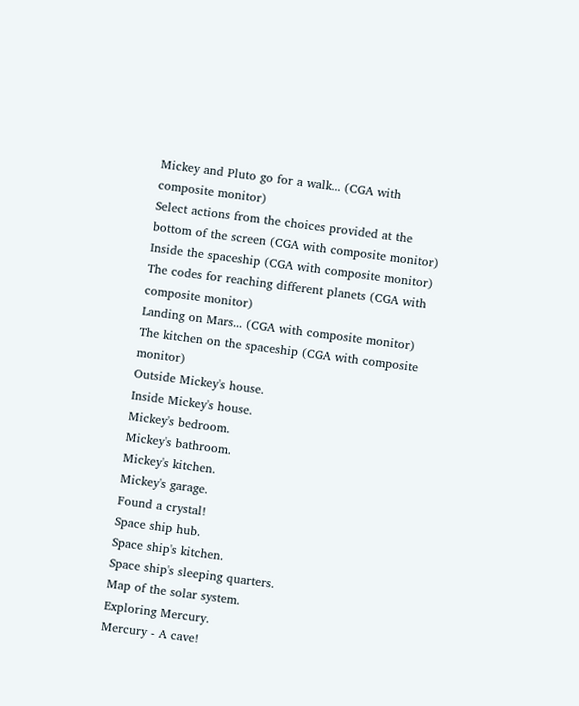Mickey and Pluto go for a walk... (CGA with composite monitor)
Select actions from the choices provided at the bottom of the screen (CGA with composite monitor)
Inside the spaceship (CGA with composite monitor)
The codes for reaching different planets (CGA with composite monitor)
Landing on Mars... (CGA with composite monitor)
The kitchen on the spaceship (CGA with composite monitor)
Outside Mickey's house.
Inside Mickey's house.
Mickey's bedroom.
Mickey's bathroom.
Mickey's kitchen.
Mickey's garage.
Found a crystal!
Space ship hub.
Space ship's kitchen.
Space ship's sleeping quarters.
Map of the solar system.
Exploring Mercury.
Mercury - A cave!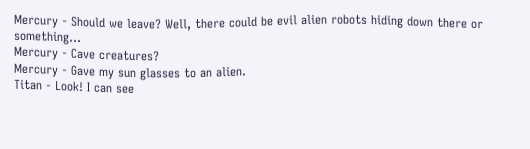Mercury - Should we leave? Well, there could be evil alien robots hiding down there or something...
Mercury - Cave creatures?
Mercury - Gave my sun glasses to an alien.
Titan - Look! I can see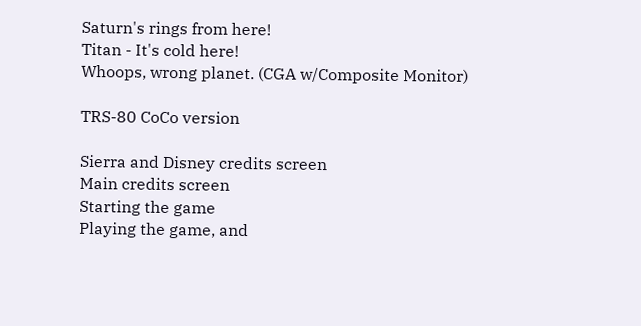Saturn's rings from here!
Titan - It's cold here!
Whoops, wrong planet. (CGA w/Composite Monitor)

TRS-80 CoCo version

Sierra and Disney credits screen
Main credits screen
Starting the game
Playing the game, and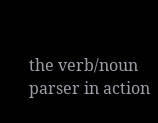the verb/noun parser in action